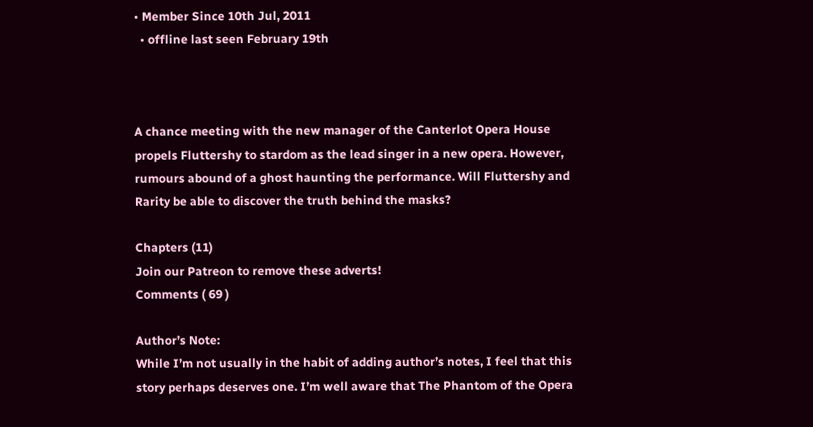• Member Since 10th Jul, 2011
  • offline last seen February 19th



A chance meeting with the new manager of the Canterlot Opera House propels Fluttershy to stardom as the lead singer in a new opera. However, rumours abound of a ghost haunting the performance. Will Fluttershy and Rarity be able to discover the truth behind the masks?

Chapters (11)
Join our Patreon to remove these adverts!
Comments ( 69 )

Author’s Note:
While I’m not usually in the habit of adding author’s notes, I feel that this story perhaps deserves one. I’m well aware that The Phantom of the Opera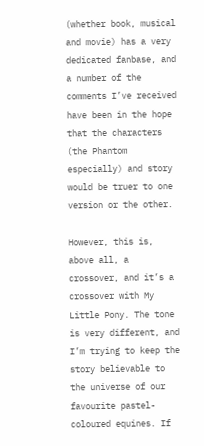(whether book, musical and movie) has a very dedicated fanbase, and a number of the comments I’ve received have been in the hope that the characters (the Phantom especially) and story would be truer to one version or the other.

However, this is, above all, a crossover, and it’s a crossover with My Little Pony. The tone is very different, and I’m trying to keep the story believable to the universe of our favourite pastel-coloured equines. If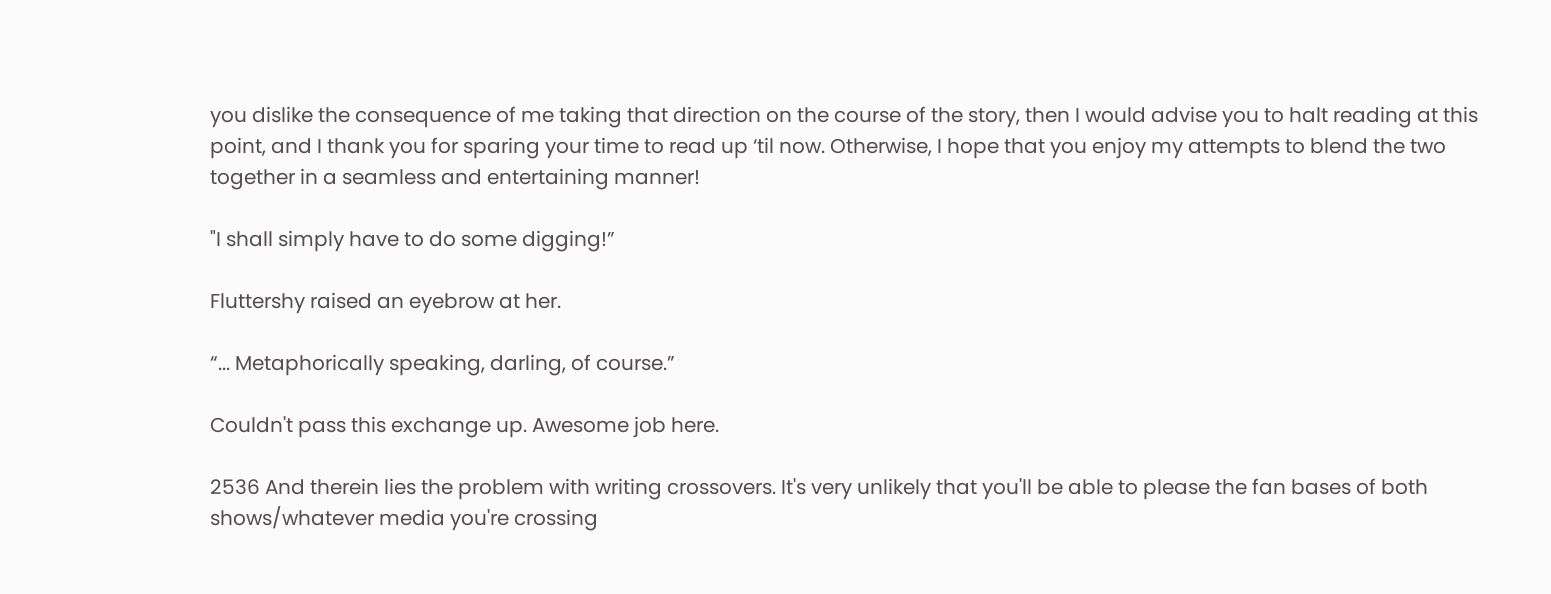you dislike the consequence of me taking that direction on the course of the story, then I would advise you to halt reading at this point, and I thank you for sparing your time to read up ‘til now. Otherwise, I hope that you enjoy my attempts to blend the two together in a seamless and entertaining manner!

"I shall simply have to do some digging!”

Fluttershy raised an eyebrow at her.

“... Metaphorically speaking, darling, of course.”

Couldn't pass this exchange up. Awesome job here.

2536 And therein lies the problem with writing crossovers. It's very unlikely that you'll be able to please the fan bases of both shows/whatever media you're crossing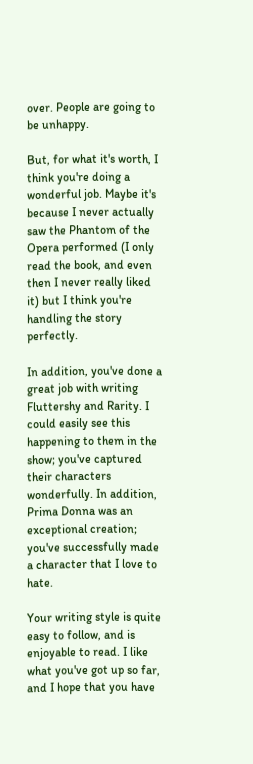over. People are going to be unhappy.

But, for what it's worth, I think you're doing a wonderful job. Maybe it's because I never actually saw the Phantom of the Opera performed (I only read the book, and even then I never really liked it) but I think you're handling the story perfectly.

In addition, you've done a great job with writing Fluttershy and Rarity. I could easily see this happening to them in the show; you've captured their characters wonderfully. In addition, Prima Donna was an exceptional creation; you've successfully made a character that I love to hate.

Your writing style is quite easy to follow, and is enjoyable to read. I like what you've got up so far, and I hope that you have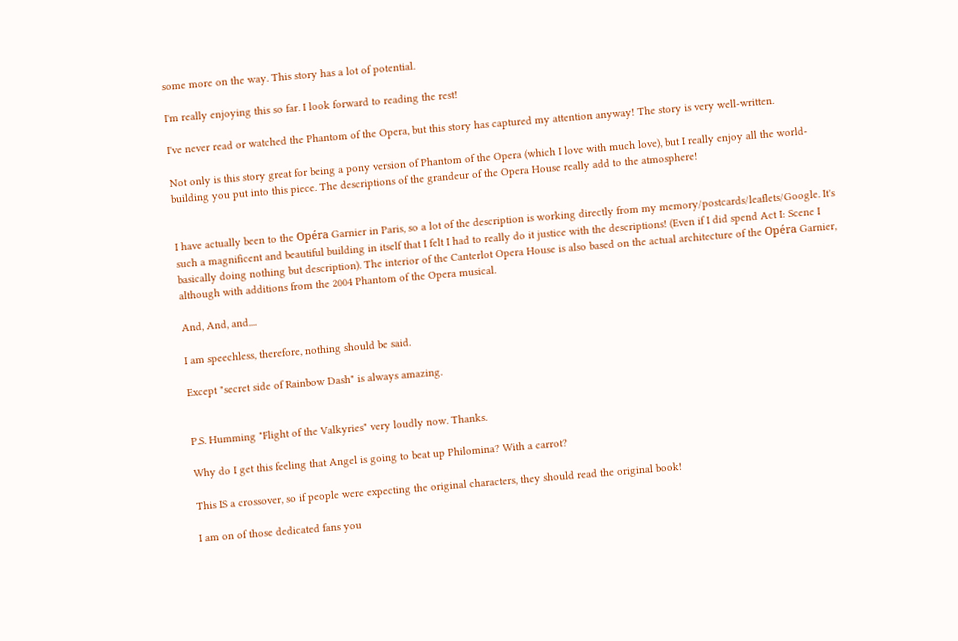some more on the way. This story has a lot of potential.

I'm really enjoying this so far. I look forward to reading the rest!

I've never read or watched the Phantom of the Opera, but this story has captured my attention anyway! The story is very well-written.

Not only is this story great for being a pony version of Phantom of the Opera (which I love with much love), but I really enjoy all the world-building you put into this piece. The descriptions of the grandeur of the Opera House really add to the atmosphere!


I have actually been to the Opéra Garnier in Paris, so a lot of the description is working directly from my memory/postcards/leaflets/Google. It's such a magnificent and beautiful building in itself that I felt I had to really do it justice with the descriptions! (Even if I did spend Act I: Scene I basically doing nothing but description). The interior of the Canterlot Opera House is also based on the actual architecture of the Opéra Garnier, although with additions from the 2004 Phantom of the Opera musical.

And, And, and....

I am speechless, therefore, nothing should be said.

Except "secret side of Rainbow Dash" is always amazing.


P.S. Humming "Flight of the Valkyries" very loudly now. Thanks.

Why do I get this feeling that Angel is going to beat up Philomina? With a carrot?

This IS a crossover, so if people were expecting the original characters, they should read the original book!

I am on of those dedicated fans you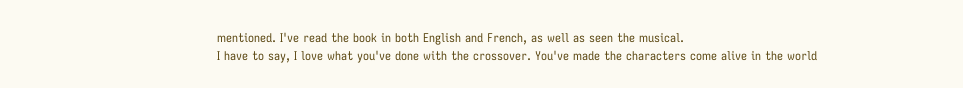mentioned. I've read the book in both English and French, as well as seen the musical.
I have to say, I love what you've done with the crossover. You've made the characters come alive in the world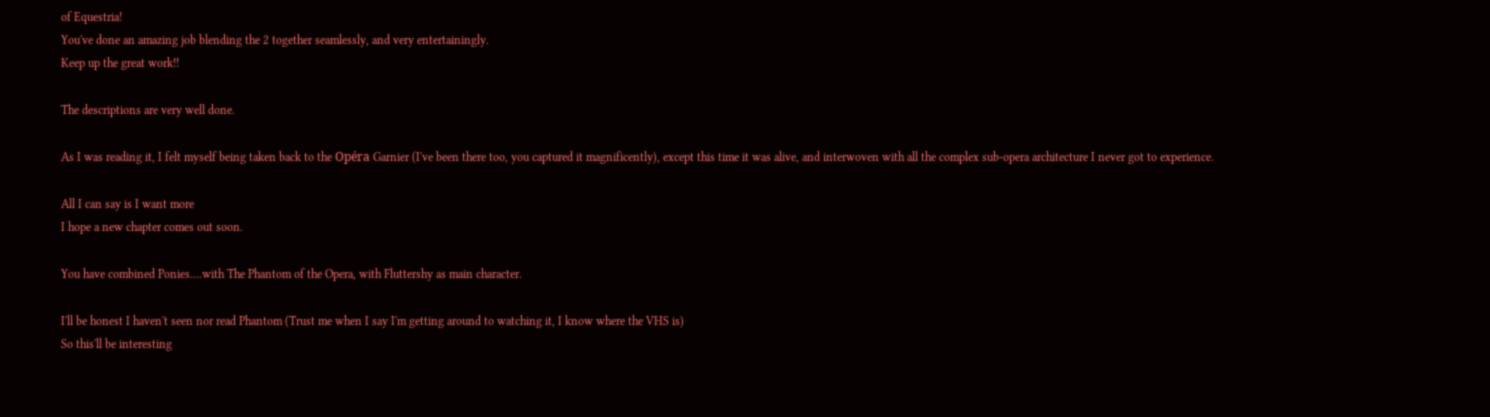of Equestria!
You've done an amazing job blending the 2 together seamlessly, and very entertainingly.
Keep up the great work!!

The descriptions are very well done.

As I was reading it, I felt myself being taken back to the Opéra Garnier (I've been there too, you captured it magnificently), except this time it was alive, and interwoven with all the complex sub-opera architecture I never got to experience.

All I can say is I want more
I hope a new chapter comes out soon.

You have combined Ponies....with The Phantom of the Opera, with Fluttershy as main character.

I'll be honest I haven't seen nor read Phantom (Trust me when I say I'm getting around to watching it, I know where the VHS is)
So this'll be interesting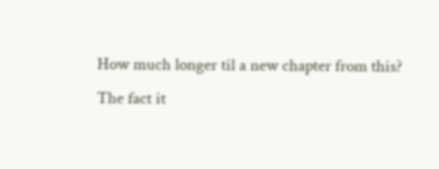How much longer til a new chapter from this?
The fact it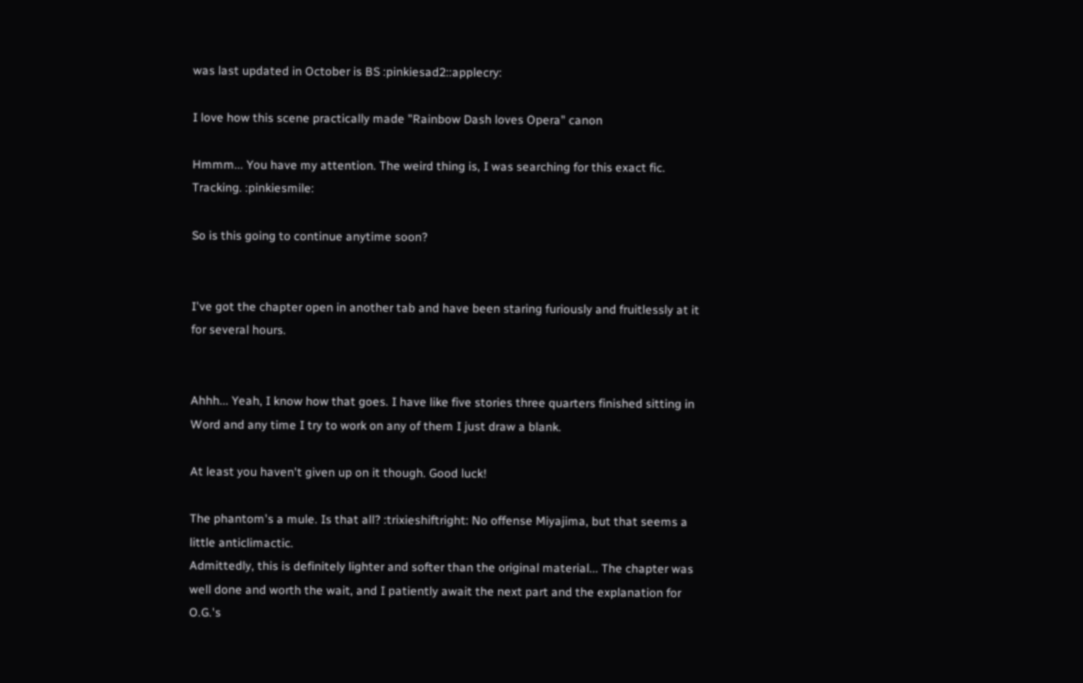was last updated in October is BS :pinkiesad2::applecry:

I love how this scene practically made "Rainbow Dash loves Opera" canon

Hmmm... You have my attention. The weird thing is, I was searching for this exact fic. Tracking. :pinkiesmile:

So is this going to continue anytime soon?


I've got the chapter open in another tab and have been staring furiously and fruitlessly at it for several hours.


Ahhh... Yeah, I know how that goes. I have like five stories three quarters finished sitting in Word and any time I try to work on any of them I just draw a blank.

At least you haven't given up on it though. Good luck!

The phantom's a mule. Is that all? :trixieshiftright: No offense Miyajima, but that seems a little anticlimactic.
Admittedly, this is definitely lighter and softer than the original material... The chapter was well done and worth the wait, and I patiently await the next part and the explanation for O.G.'s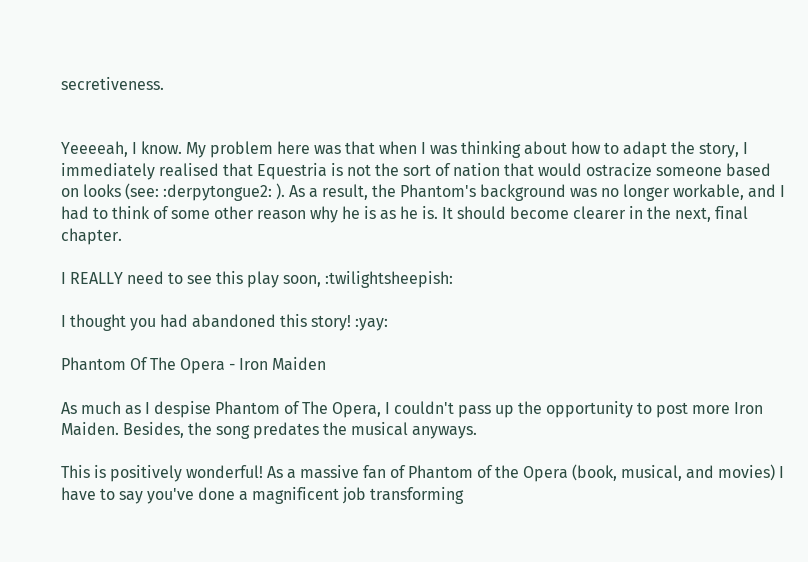secretiveness.


Yeeeeah, I know. My problem here was that when I was thinking about how to adapt the story, I immediately realised that Equestria is not the sort of nation that would ostracize someone based on looks (see: :derpytongue2: ). As a result, the Phantom's background was no longer workable, and I had to think of some other reason why he is as he is. It should become clearer in the next, final chapter.

I REALLY need to see this play soon, :twilightsheepish:

I thought you had abandoned this story! :yay:

Phantom Of The Opera - Iron Maiden

As much as I despise Phantom of The Opera, I couldn't pass up the opportunity to post more Iron Maiden. Besides, the song predates the musical anyways.

This is positively wonderful! As a massive fan of Phantom of the Opera (book, musical, and movies) I have to say you've done a magnificent job transforming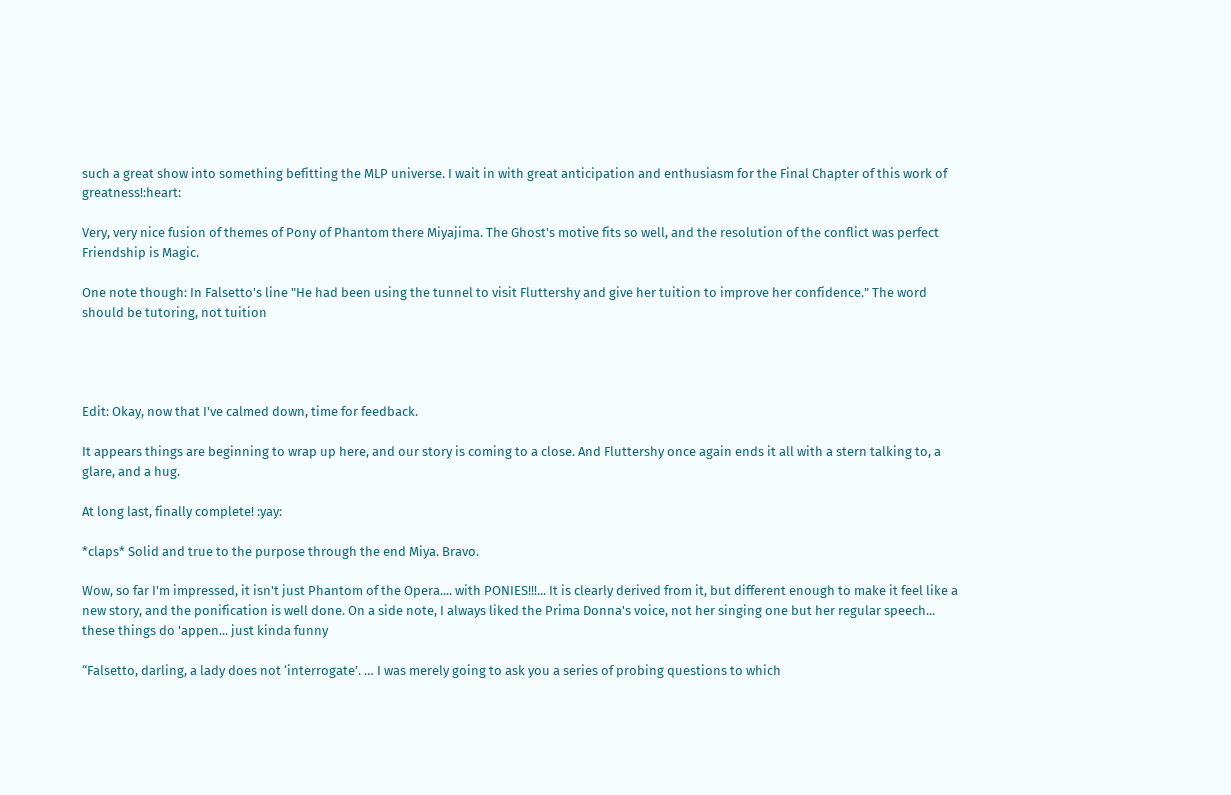such a great show into something befitting the MLP universe. I wait in with great anticipation and enthusiasm for the Final Chapter of this work of greatness!:heart:

Very, very nice fusion of themes of Pony of Phantom there Miyajima. The Ghost's motive fits so well, and the resolution of the conflict was perfect Friendship is Magic.

One note though: In Falsetto's line "He had been using the tunnel to visit Fluttershy and give her tuition to improve her confidence." The word should be tutoring, not tuition




Edit: Okay, now that I've calmed down, time for feedback.

It appears things are beginning to wrap up here, and our story is coming to a close. And Fluttershy once again ends it all with a stern talking to, a glare, and a hug.

At long last, finally complete! :yay:

*claps* Solid and true to the purpose through the end Miya. Bravo.

Wow, so far I'm impressed, it isn't just Phantom of the Opera.... with PONIES!!!... It is clearly derived from it, but different enough to make it feel like a new story, and the ponification is well done. On a side note, I always liked the Prima Donna's voice, not her singing one but her regular speech... these things do 'appen... just kinda funny

“Falsetto, darling, a lady does not ‘interrogate’. … I was merely going to ask you a series of probing questions to which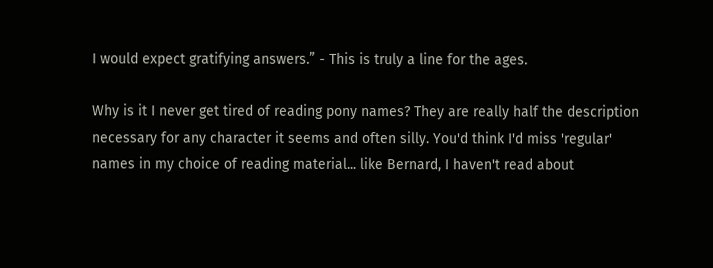I would expect gratifying answers.” - This is truly a line for the ages.

Why is it I never get tired of reading pony names? They are really half the description necessary for any character it seems and often silly. You'd think I'd miss 'regular' names in my choice of reading material... like Bernard, I haven't read about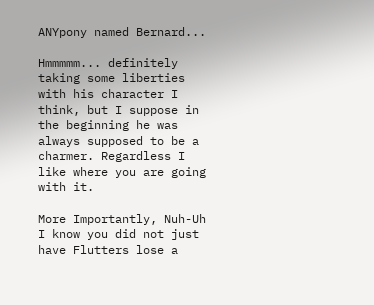ANYpony named Bernard...

Hmmmmm... definitely taking some liberties with his character I think, but I suppose in the beginning he was always supposed to be a charmer. Regardless I like where you are going with it.

More Importantly, Nuh-Uh I know you did not just have Flutters lose a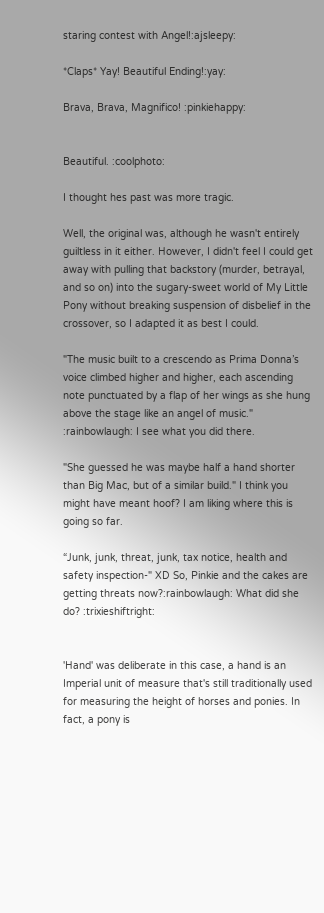staring contest with Angel!:ajsleepy:

*Claps* Yay! Beautiful Ending!:yay:

Brava, Brava, Magnifico! :pinkiehappy:


Beautiful. :coolphoto:

I thought hes past was more tragic.

Well, the original was, although he wasn't entirely guiltless in it either. However, I didn't feel I could get away with pulling that backstory (murder, betrayal, and so on) into the sugary-sweet world of My Little Pony without breaking suspension of disbelief in the crossover, so I adapted it as best I could.

"The music built to a crescendo as Prima Donna’s voice climbed higher and higher, each ascending note punctuated by a flap of her wings as she hung above the stage like an angel of music." :rainbowlaugh: I see what you did there.

"She guessed he was maybe half a hand shorter than Big Mac, but of a similar build." I think you might have meant hoof? I am liking where this is going so far.

“Junk, junk, threat, junk, tax notice, health and safety inspection-" XD So, Pinkie and the cakes are getting threats now?:rainbowlaugh: What did she do? :trixieshiftright:


'Hand' was deliberate in this case, a hand is an Imperial unit of measure that's still traditionally used for measuring the height of horses and ponies. In fact, a pony is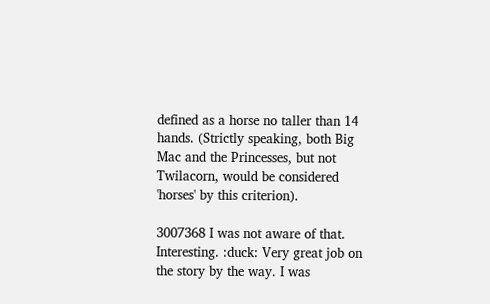defined as a horse no taller than 14 hands. (Strictly speaking, both Big Mac and the Princesses, but not Twilacorn, would be considered 'horses' by this criterion).

3007368 I was not aware of that. Interesting. :duck: Very great job on the story by the way. I was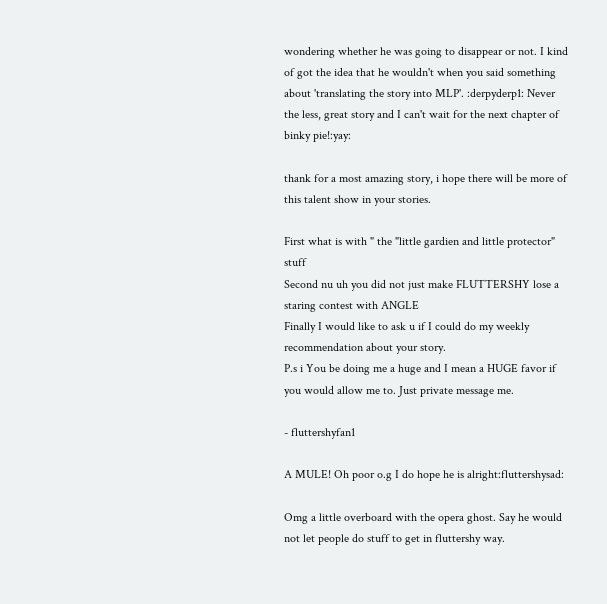wondering whether he was going to disappear or not. I kind of got the idea that he wouldn't when you said something about 'translating the story into MLP'. :derpyderp1: Never the less, great story and I can't wait for the next chapter of binky pie!:yay:

thank for a most amazing story, i hope there will be more of this talent show in your stories.

First what is with " the "little gardien and little protector" stuff
Second nu uh you did not just make FLUTTERSHY lose a staring contest with ANGLE
Finally I would like to ask u if I could do my weekly recommendation about your story.
P.s i You be doing me a huge and I mean a HUGE favor if you would allow me to. Just private message me.

- fluttershyfan1

A MULE! Oh poor o.g I do hope he is alright:fluttershysad:

Omg a little overboard with the opera ghost. Say he would not let people do stuff to get in fluttershy way.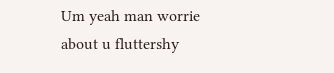Um yeah man worrie about u fluttershy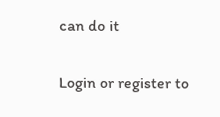can do it

Login or register to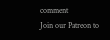comment
Join our Patreon to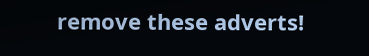remove these adverts!